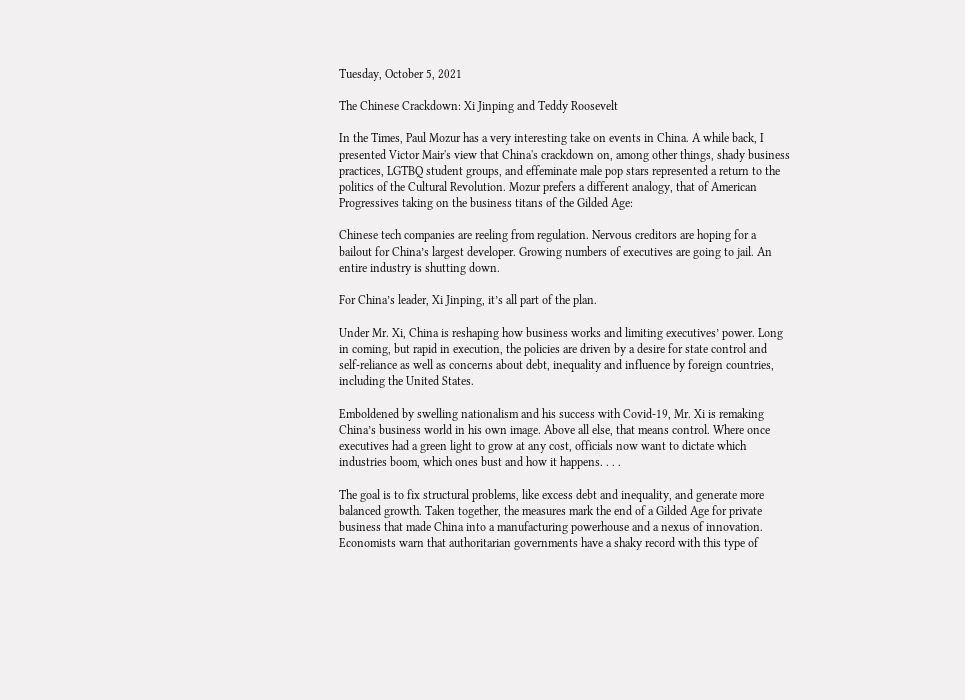Tuesday, October 5, 2021

The Chinese Crackdown: Xi Jinping and Teddy Roosevelt

In the Times, Paul Mozur has a very interesting take on events in China. A while back, I presented Victor Mair's view that China's crackdown on, among other things, shady business practices, LGTBQ student groups, and effeminate male pop stars represented a return to the politics of the Cultural Revolution. Mozur prefers a different analogy, that of American Progressives taking on the business titans of the Gilded Age:

Chinese tech companies are reeling from regulation. Nervous creditors are hoping for a bailout for China’s largest developer. Growing numbers of executives are going to jail. An entire industry is shutting down.

For China’s leader, Xi Jinping, it’s all part of the plan.

Under Mr. Xi, China is reshaping how business works and limiting executives’ power. Long in coming, but rapid in execution, the policies are driven by a desire for state control and self-reliance as well as concerns about debt, inequality and influence by foreign countries, including the United States.

Emboldened by swelling nationalism and his success with Covid-19, Mr. Xi is remaking China’s business world in his own image. Above all else, that means control. Where once executives had a green light to grow at any cost, officials now want to dictate which industries boom, which ones bust and how it happens. . . .

The goal is to fix structural problems, like excess debt and inequality, and generate more balanced growth. Taken together, the measures mark the end of a Gilded Age for private business that made China into a manufacturing powerhouse and a nexus of innovation. Economists warn that authoritarian governments have a shaky record with this type of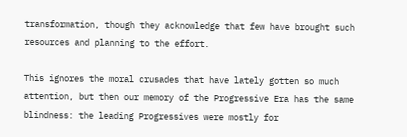transformation, though they acknowledge that few have brought such resources and planning to the effort.

This ignores the moral crusades that have lately gotten so much attention, but then our memory of the Progressive Era has the same blindness: the leading Progressives were mostly for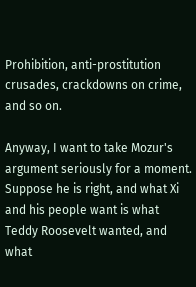Prohibition, anti-prostitution crusades, crackdowns on crime, and so on.

Anyway, I want to take Mozur's argument seriously for a moment. Suppose he is right, and what Xi and his people want is what Teddy Roosevelt wanted, and what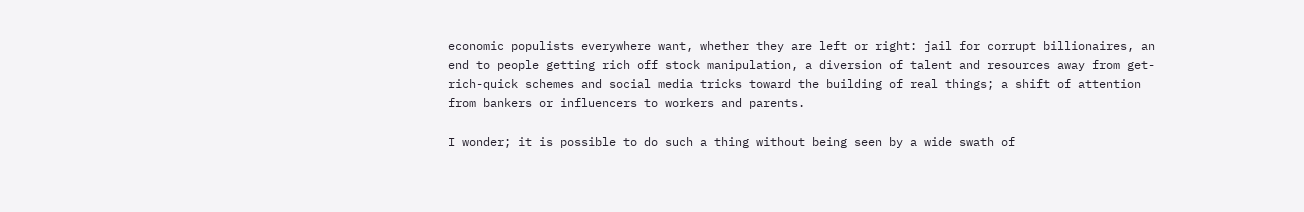economic populists everywhere want, whether they are left or right: jail for corrupt billionaires, an end to people getting rich off stock manipulation, a diversion of talent and resources away from get-rich-quick schemes and social media tricks toward the building of real things; a shift of attention from bankers or influencers to workers and parents.

I wonder; it is possible to do such a thing without being seen by a wide swath of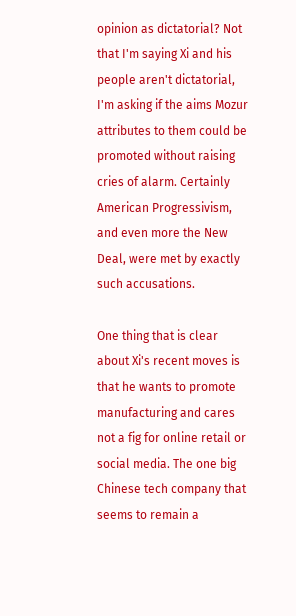opinion as dictatorial? Not that I'm saying Xi and his people aren't dictatorial, I'm asking if the aims Mozur attributes to them could be promoted without raising cries of alarm. Certainly American Progressivism, and even more the New Deal, were met by exactly such accusations.

One thing that is clear about Xi's recent moves is that he wants to promote manufacturing and cares not a fig for online retail or social media. The one big Chinese tech company that seems to remain a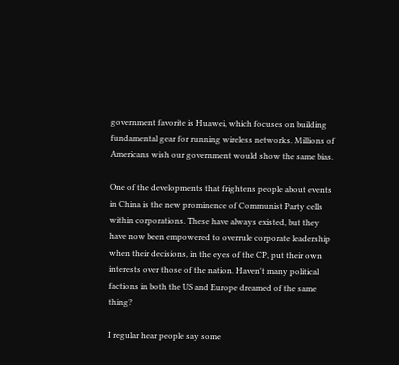government favorite is Huawei, which focuses on building fundamental gear for running wireless networks. Millions of Americans wish our government would show the same bias.

One of the developments that frightens people about events in China is the new prominence of Communist Party cells within corporations. These have always existed, but they have now been empowered to overrule corporate leadership when their decisions, in the eyes of the CP, put their own interests over those of the nation. Haven't many political factions in both the US and Europe dreamed of the same thing?

I regular hear people say some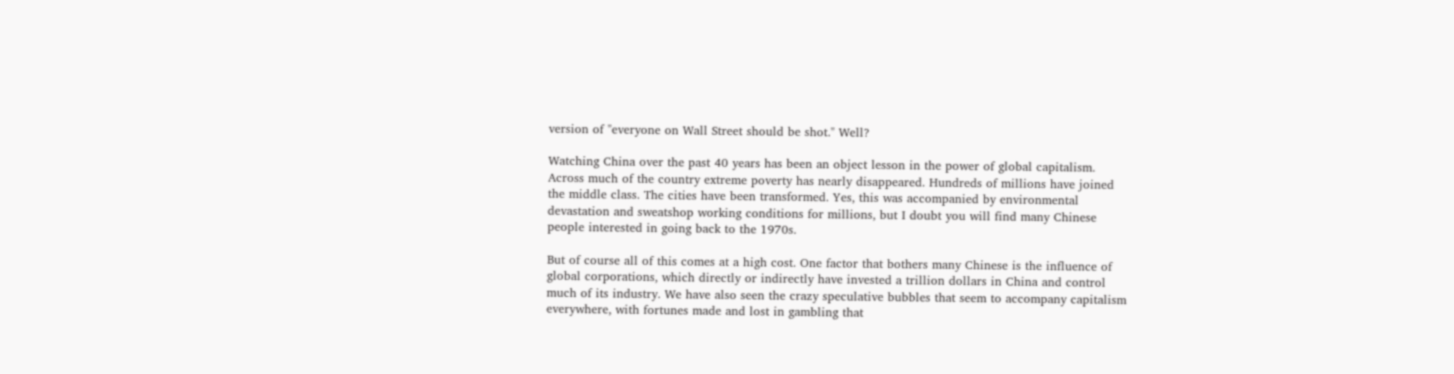version of "everyone on Wall Street should be shot." Well?

Watching China over the past 40 years has been an object lesson in the power of global capitalism. Across much of the country extreme poverty has nearly disappeared. Hundreds of millions have joined the middle class. The cities have been transformed. Yes, this was accompanied by environmental devastation and sweatshop working conditions for millions, but I doubt you will find many Chinese people interested in going back to the 1970s.

But of course all of this comes at a high cost. One factor that bothers many Chinese is the influence of global corporations, which directly or indirectly have invested a trillion dollars in China and control much of its industry. We have also seen the crazy speculative bubbles that seem to accompany capitalism everywhere, with fortunes made and lost in gambling that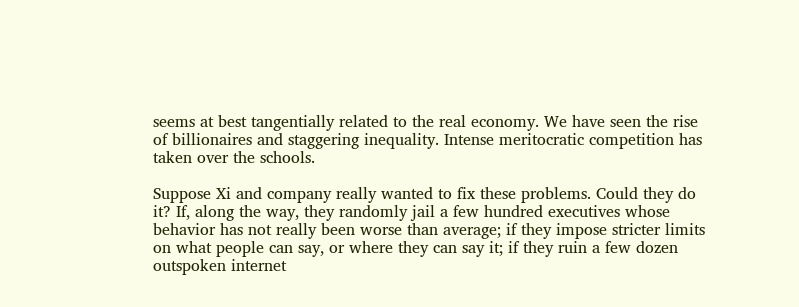seems at best tangentially related to the real economy. We have seen the rise of billionaires and staggering inequality. Intense meritocratic competition has taken over the schools.

Suppose Xi and company really wanted to fix these problems. Could they do it? If, along the way, they randomly jail a few hundred executives whose behavior has not really been worse than average; if they impose stricter limits on what people can say, or where they can say it; if they ruin a few dozen outspoken internet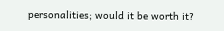personalities; would it be worth it?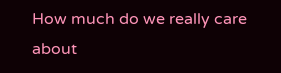How much do we really care about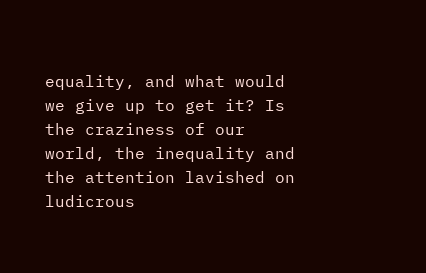equality, and what would we give up to get it? Is the craziness of our world, the inequality and the attention lavished on ludicrous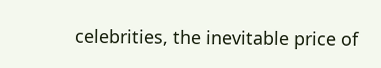celebrities, the inevitable price of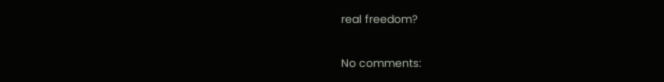real freedom?

No comments: